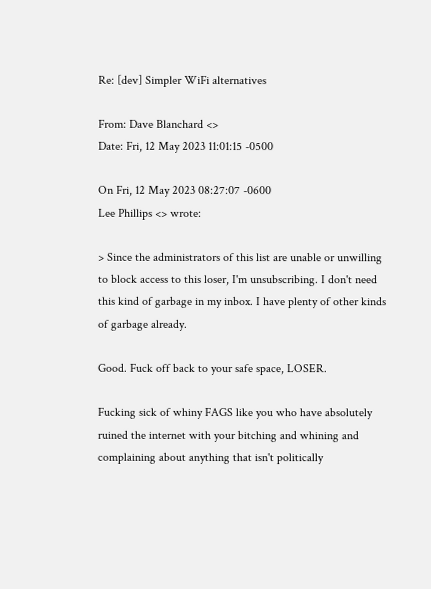Re: [dev] Simpler WiFi alternatives

From: Dave Blanchard <>
Date: Fri, 12 May 2023 11:01:15 -0500

On Fri, 12 May 2023 08:27:07 -0600
Lee Phillips <> wrote:

> Since the administrators of this list are unable or unwilling to block access to this loser, I'm unsubscribing. I don't need this kind of garbage in my inbox. I have plenty of other kinds of garbage already.

Good. Fuck off back to your safe space, LOSER.

Fucking sick of whiny FAGS like you who have absolutely ruined the internet with your bitching and whining and complaining about anything that isn't politically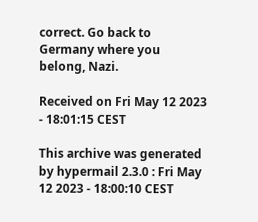correct. Go back to Germany where you belong, Nazi.

Received on Fri May 12 2023 - 18:01:15 CEST

This archive was generated by hypermail 2.3.0 : Fri May 12 2023 - 18:00:10 CEST